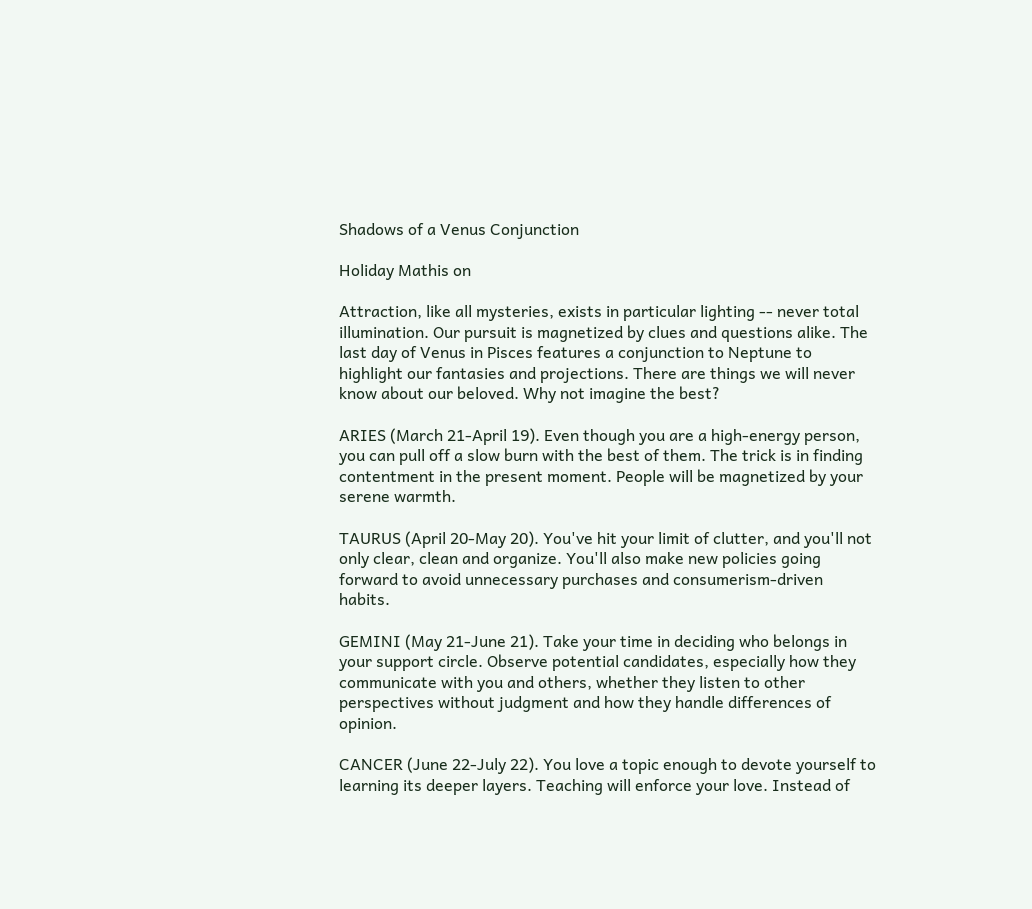Shadows of a Venus Conjunction

Holiday Mathis on

Attraction, like all mysteries, exists in particular lighting -- never total illumination. Our pursuit is magnetized by clues and questions alike. The last day of Venus in Pisces features a conjunction to Neptune to highlight our fantasies and projections. There are things we will never know about our beloved. Why not imagine the best?

ARIES (March 21-April 19). Even though you are a high-energy person, you can pull off a slow burn with the best of them. The trick is in finding contentment in the present moment. People will be magnetized by your serene warmth.

TAURUS (April 20-May 20). You've hit your limit of clutter, and you'll not only clear, clean and organize. You'll also make new policies going forward to avoid unnecessary purchases and consumerism-driven habits.

GEMINI (May 21-June 21). Take your time in deciding who belongs in your support circle. Observe potential candidates, especially how they communicate with you and others, whether they listen to other perspectives without judgment and how they handle differences of opinion.

CANCER (June 22-July 22). You love a topic enough to devote yourself to learning its deeper layers. Teaching will enforce your love. Instead of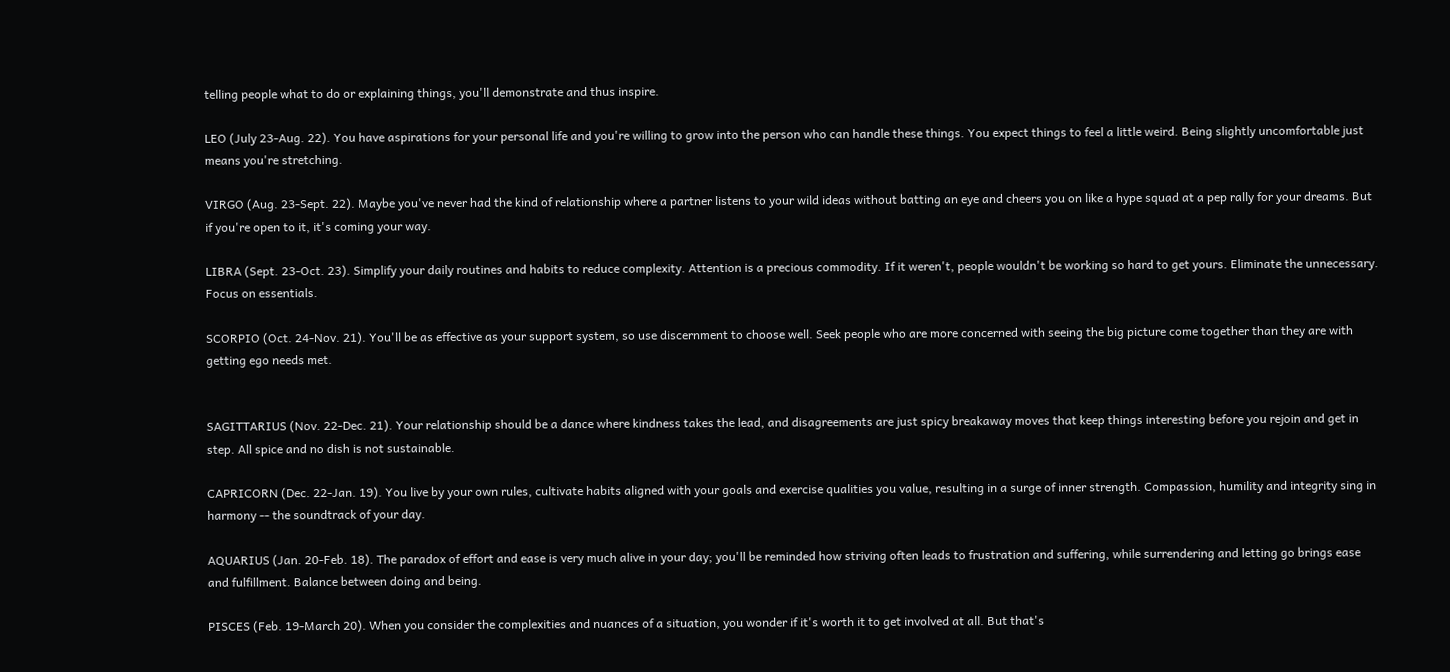telling people what to do or explaining things, you'll demonstrate and thus inspire.

LEO (July 23-Aug. 22). You have aspirations for your personal life and you're willing to grow into the person who can handle these things. You expect things to feel a little weird. Being slightly uncomfortable just means you're stretching.

VIRGO (Aug. 23-Sept. 22). Maybe you've never had the kind of relationship where a partner listens to your wild ideas without batting an eye and cheers you on like a hype squad at a pep rally for your dreams. But if you're open to it, it's coming your way.

LIBRA (Sept. 23-Oct. 23). Simplify your daily routines and habits to reduce complexity. Attention is a precious commodity. If it weren't, people wouldn't be working so hard to get yours. Eliminate the unnecessary. Focus on essentials.

SCORPIO (Oct. 24-Nov. 21). You'll be as effective as your support system, so use discernment to choose well. Seek people who are more concerned with seeing the big picture come together than they are with getting ego needs met.


SAGITTARIUS (Nov. 22-Dec. 21). Your relationship should be a dance where kindness takes the lead, and disagreements are just spicy breakaway moves that keep things interesting before you rejoin and get in step. All spice and no dish is not sustainable.

CAPRICORN (Dec. 22-Jan. 19). You live by your own rules, cultivate habits aligned with your goals and exercise qualities you value, resulting in a surge of inner strength. Compassion, humility and integrity sing in harmony -- the soundtrack of your day.

AQUARIUS (Jan. 20-Feb. 18). The paradox of effort and ease is very much alive in your day; you'll be reminded how striving often leads to frustration and suffering, while surrendering and letting go brings ease and fulfillment. Balance between doing and being.

PISCES (Feb. 19-March 20). When you consider the complexities and nuances of a situation, you wonder if it's worth it to get involved at all. But that's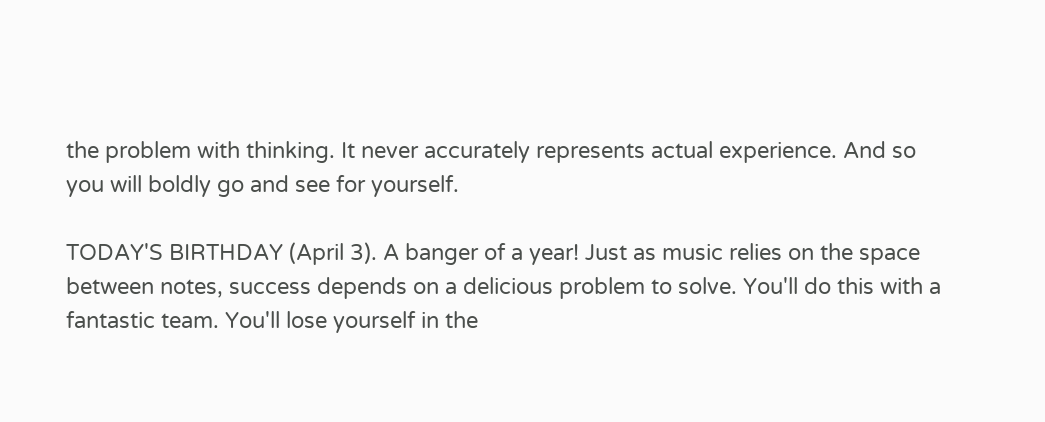the problem with thinking. It never accurately represents actual experience. And so you will boldly go and see for yourself.

TODAY'S BIRTHDAY (April 3). A banger of a year! Just as music relies on the space between notes, success depends on a delicious problem to solve. You'll do this with a fantastic team. You'll lose yourself in the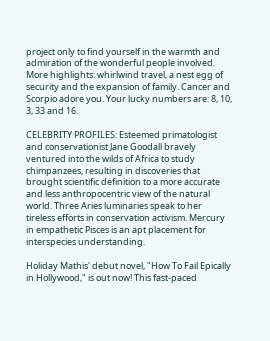project only to find yourself in the warmth and admiration of the wonderful people involved. More highlights: whirlwind travel, a nest egg of security and the expansion of family. Cancer and Scorpio adore you. Your lucky numbers are: 8, 10, 3, 33 and 16.

CELEBRITY PROFILES: Esteemed primatologist and conservationist Jane Goodall bravely ventured into the wilds of Africa to study chimpanzees, resulting in discoveries that brought scientific definition to a more accurate and less anthropocentric view of the natural world. Three Aries luminaries speak to her tireless efforts in conservation activism. Mercury in empathetic Pisces is an apt placement for interspecies understanding.

Holiday Mathis' debut novel, "How To Fail Epically in Hollywood," is out now! This fast-paced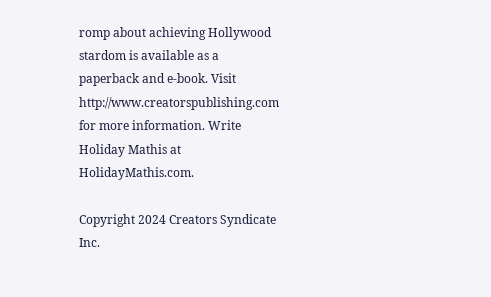romp about achieving Hollywood stardom is available as a paperback and e-book. Visit http://www.creatorspublishing.com for more information. Write Holiday Mathis at HolidayMathis.com.

Copyright 2024 Creators Syndicate Inc.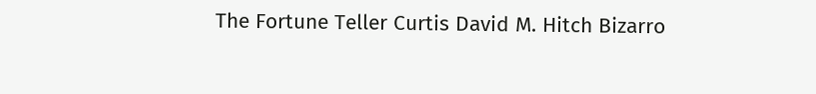The Fortune Teller Curtis David M. Hitch Bizarro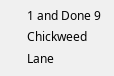1 and Done 9 Chickweed Lane